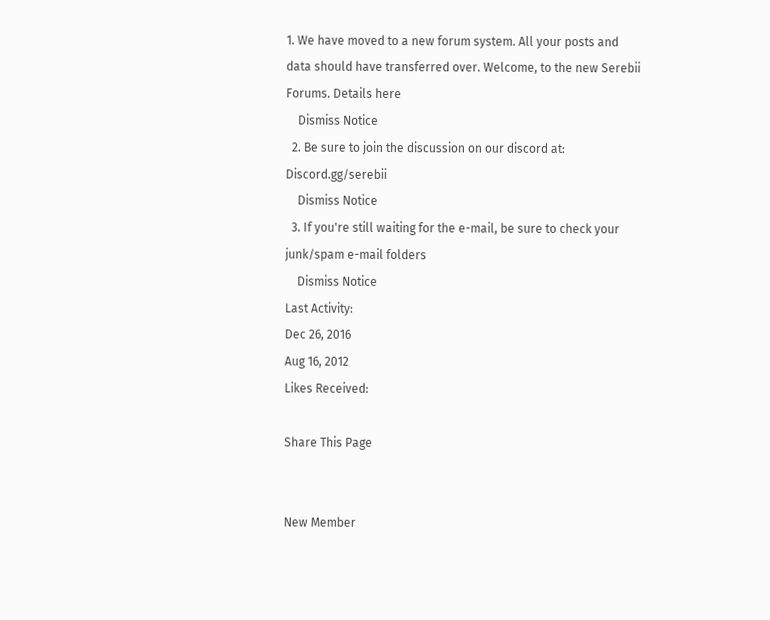1. We have moved to a new forum system. All your posts and data should have transferred over. Welcome, to the new Serebii Forums. Details here
    Dismiss Notice
  2. Be sure to join the discussion on our discord at: Discord.gg/serebii
    Dismiss Notice
  3. If you're still waiting for the e-mail, be sure to check your junk/spam e-mail folders
    Dismiss Notice
Last Activity:
Dec 26, 2016
Aug 16, 2012
Likes Received:

Share This Page


New Member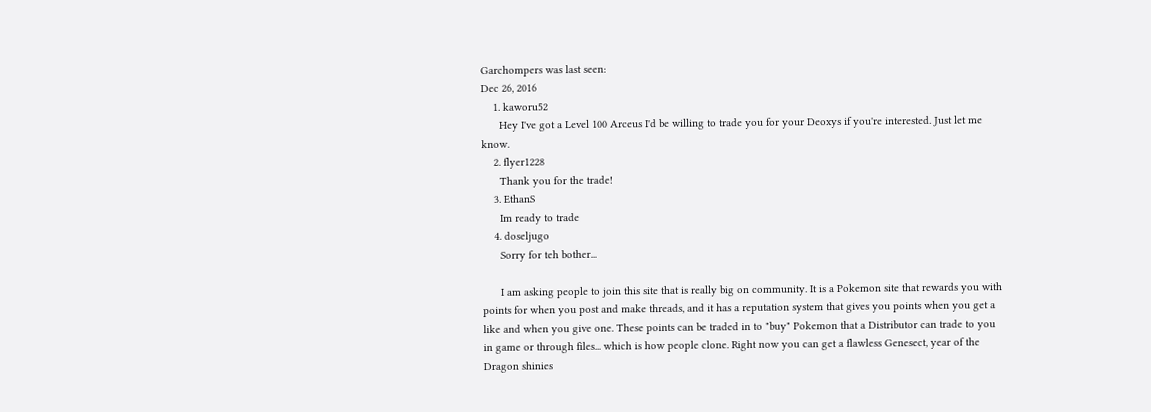Garchompers was last seen:
Dec 26, 2016
    1. kaworu52
      Hey I've got a Level 100 Arceus I'd be willing to trade you for your Deoxys if you're interested. Just let me know.
    2. flyer1228
      Thank you for the trade!
    3. EthanS
      Im ready to trade
    4. doseljugo
      Sorry for teh bother...

      I am asking people to join this site that is really big on community. It is a Pokemon site that rewards you with points for when you post and make threads, and it has a reputation system that gives you points when you get a like and when you give one. These points can be traded in to "buy" Pokemon that a Distributor can trade to you in game or through files... which is how people clone. Right now you can get a flawless Genesect, year of the Dragon shinies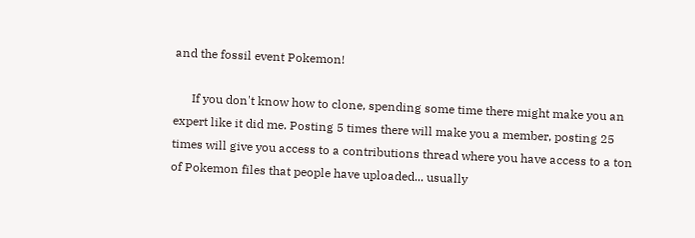and the fossil event Pokemon!

      If you don't know how to clone, spending some time there might make you an expert like it did me. Posting 5 times there will make you a member, posting 25 times will give you access to a contributions thread where you have access to a ton of Pokemon files that people have uploaded... usually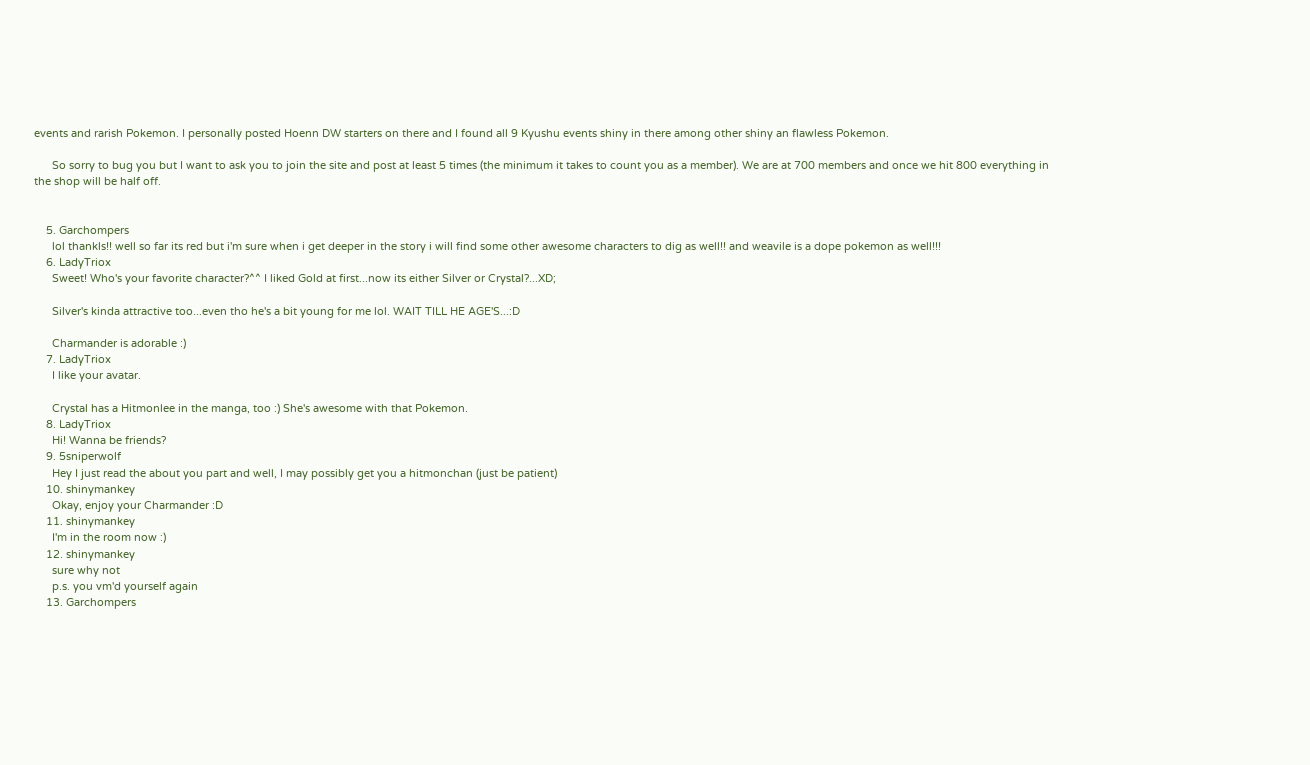events and rarish Pokemon. I personally posted Hoenn DW starters on there and I found all 9 Kyushu events shiny in there among other shiny an flawless Pokemon.

      So sorry to bug you but I want to ask you to join the site and post at least 5 times (the minimum it takes to count you as a member). We are at 700 members and once we hit 800 everything in the shop will be half off.


    5. Garchompers
      lol thankls!! well so far its red but i'm sure when i get deeper in the story i will find some other awesome characters to dig as well!! and weavile is a dope pokemon as well!!!
    6. LadyTriox
      Sweet! Who's your favorite character?^^ I liked Gold at first...now its either Silver or Crystal?...XD;

      Silver's kinda attractive too...even tho he's a bit young for me lol. WAIT TILL HE AGE'S...:D

      Charmander is adorable :)
    7. LadyTriox
      I like your avatar.

      Crystal has a Hitmonlee in the manga, too :) She's awesome with that Pokemon.
    8. LadyTriox
      Hi! Wanna be friends?
    9. 5sniperwolf
      Hey I just read the about you part and well, I may possibly get you a hitmonchan (just be patient)
    10. shinymankey
      Okay, enjoy your Charmander :D
    11. shinymankey
      I'm in the room now :)
    12. shinymankey
      sure why not
      p.s. you vm'd yourself again
    13. Garchompers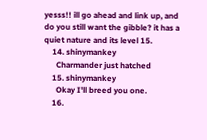yesss!! ill go ahead and link up, and do you still want the gibble? it has a quiet nature and its level 15.
    14. shinymankey
      Charmander just hatched
    15. shinymankey
      Okay I'll breed you one.
    16.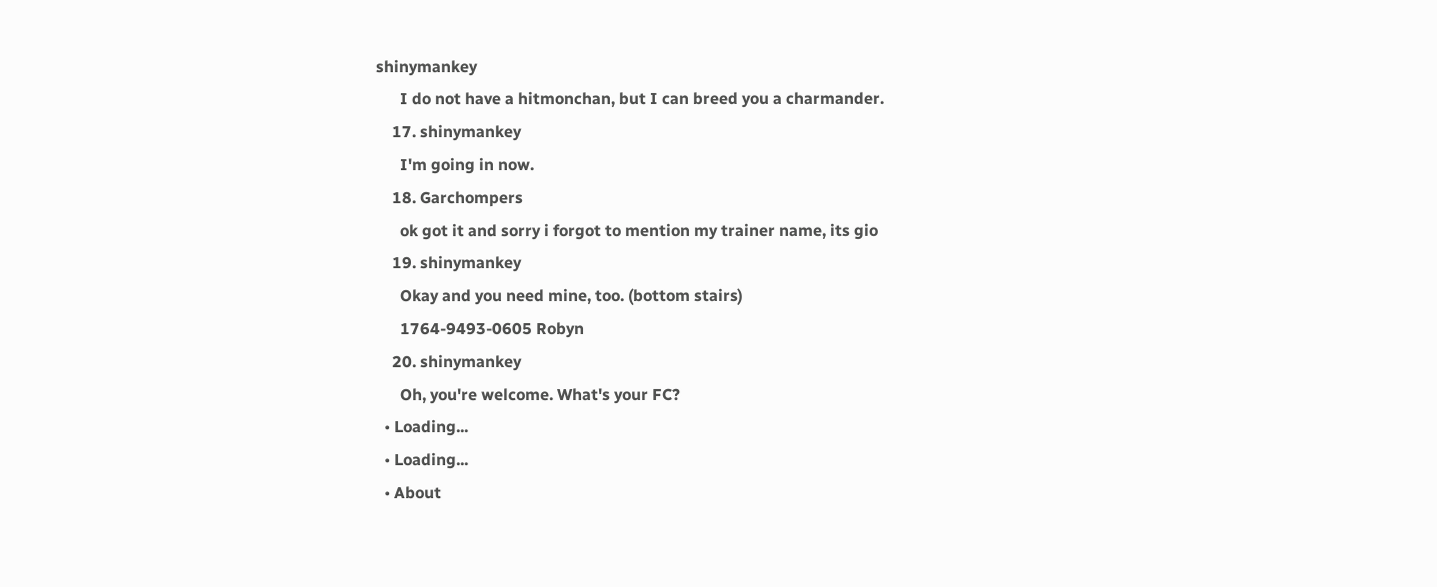shinymankey
      I do not have a hitmonchan, but I can breed you a charmander.
    17. shinymankey
      I'm going in now.
    18. Garchompers
      ok got it and sorry i forgot to mention my trainer name, its gio
    19. shinymankey
      Okay and you need mine, too. (bottom stairs)
      1764-9493-0605 Robyn
    20. shinymankey
      Oh, you're welcome. What's your FC?
  • Loading...
  • Loading...
  • About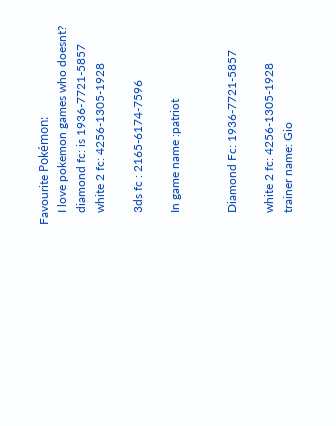Favourite Pokémon:
    I love pokemon games who doesnt?
    diamond fc: is 1936-7721-5857
    white 2 fc: 4256-1305-1928

    3ds fc : 2165-6174-7596

    In game name :patriot


    Diamond Fc: 1936-7721-5857

    white 2 fc: 4256-1305-1928
    trainer name: Gio